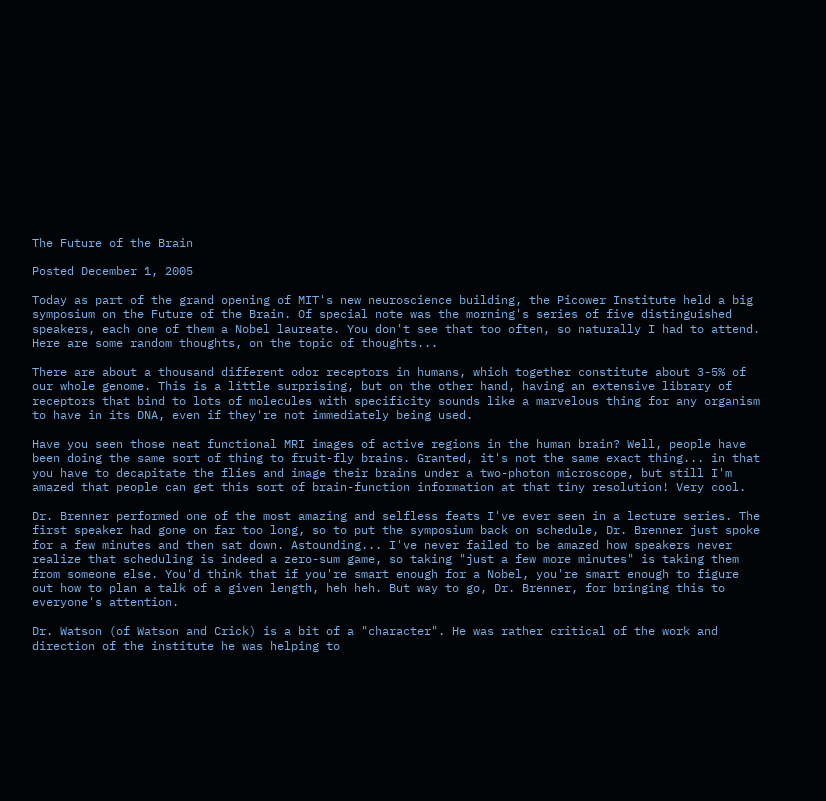The Future of the Brain

Posted December 1, 2005

Today as part of the grand opening of MIT's new neuroscience building, the Picower Institute held a big symposium on the Future of the Brain. Of special note was the morning's series of five distinguished speakers, each one of them a Nobel laureate. You don't see that too often, so naturally I had to attend. Here are some random thoughts, on the topic of thoughts...

There are about a thousand different odor receptors in humans, which together constitute about 3-5% of our whole genome. This is a little surprising, but on the other hand, having an extensive library of receptors that bind to lots of molecules with specificity sounds like a marvelous thing for any organism to have in its DNA, even if they're not immediately being used.

Have you seen those neat functional MRI images of active regions in the human brain? Well, people have been doing the same sort of thing to fruit-fly brains. Granted, it's not the same exact thing... in that you have to decapitate the flies and image their brains under a two-photon microscope, but still I'm amazed that people can get this sort of brain-function information at that tiny resolution! Very cool.

Dr. Brenner performed one of the most amazing and selfless feats I've ever seen in a lecture series. The first speaker had gone on far too long, so to put the symposium back on schedule, Dr. Brenner just spoke for a few minutes and then sat down. Astounding... I've never failed to be amazed how speakers never realize that scheduling is indeed a zero-sum game, so taking "just a few more minutes" is taking them from someone else. You'd think that if you're smart enough for a Nobel, you're smart enough to figure out how to plan a talk of a given length, heh heh. But way to go, Dr. Brenner, for bringing this to everyone's attention.

Dr. Watson (of Watson and Crick) is a bit of a "character". He was rather critical of the work and direction of the institute he was helping to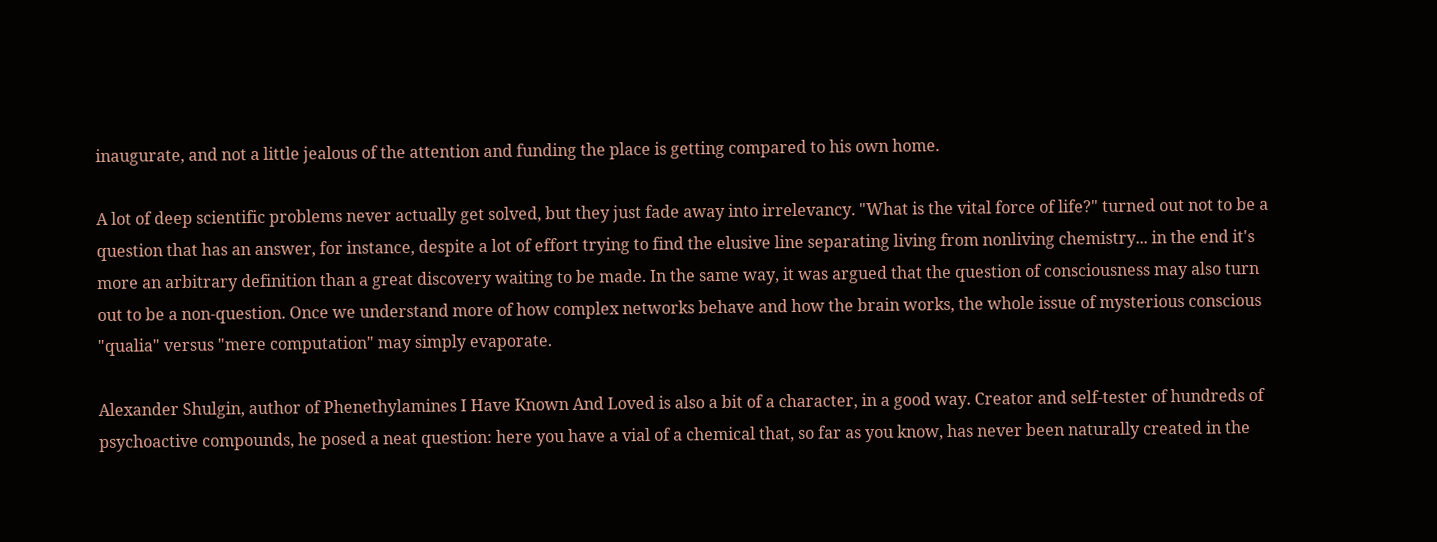inaugurate, and not a little jealous of the attention and funding the place is getting compared to his own home.

A lot of deep scientific problems never actually get solved, but they just fade away into irrelevancy. "What is the vital force of life?" turned out not to be a question that has an answer, for instance, despite a lot of effort trying to find the elusive line separating living from nonliving chemistry... in the end it's more an arbitrary definition than a great discovery waiting to be made. In the same way, it was argued that the question of consciousness may also turn out to be a non-question. Once we understand more of how complex networks behave and how the brain works, the whole issue of mysterious conscious "qualia" versus "mere computation" may simply evaporate.

Alexander Shulgin, author of Phenethylamines I Have Known And Loved is also a bit of a character, in a good way. Creator and self-tester of hundreds of psychoactive compounds, he posed a neat question: here you have a vial of a chemical that, so far as you know, has never been naturally created in the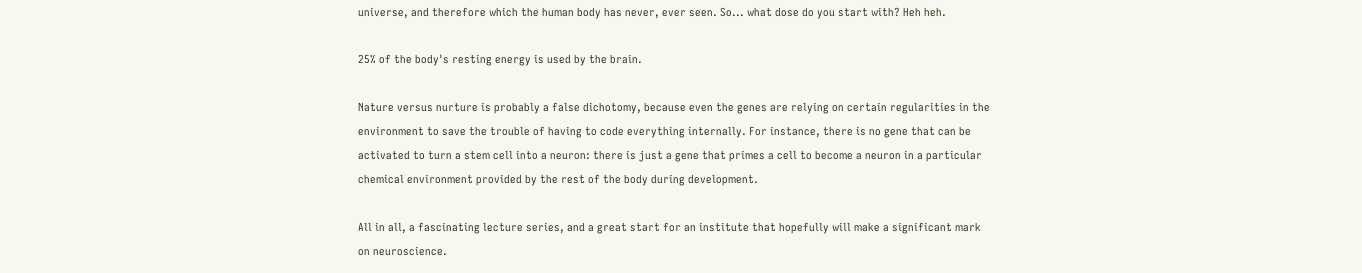universe, and therefore which the human body has never, ever seen. So... what dose do you start with? Heh heh.

25% of the body's resting energy is used by the brain.

Nature versus nurture is probably a false dichotomy, because even the genes are relying on certain regularities in the environment to save the trouble of having to code everything internally. For instance, there is no gene that can be activated to turn a stem cell into a neuron: there is just a gene that primes a cell to become a neuron in a particular chemical environment provided by the rest of the body during development.

All in all, a fascinating lecture series, and a great start for an institute that hopefully will make a significant mark on neuroscience.